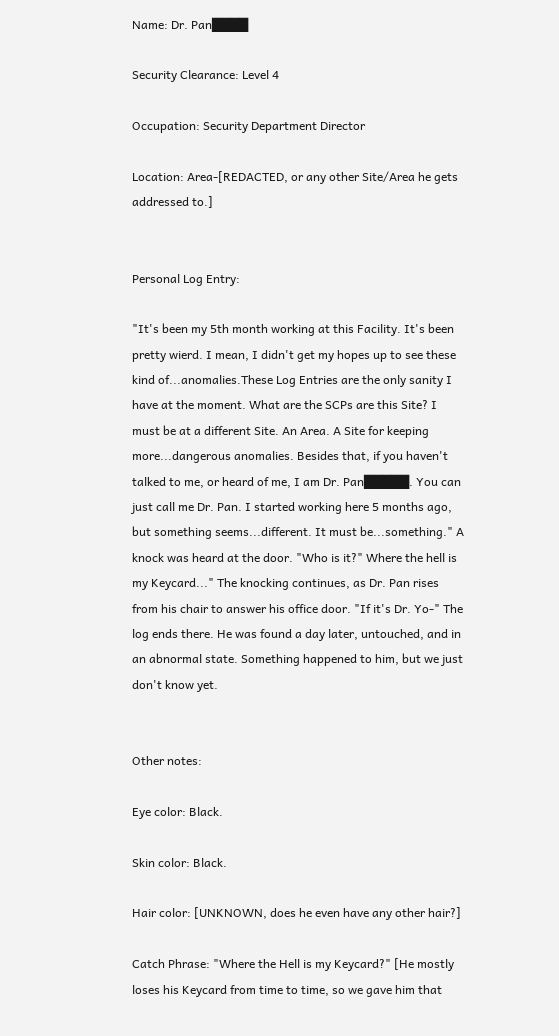Name: Dr. Pan████

Security Clearance: Level 4

Occupation: Security Department Director

Location: Area-[REDACTED, or any other Site/Area he gets addressed to.]


Personal Log Entry:

"It's been my 5th month working at this Facility. It's been pretty wierd. I mean, I didn't get my hopes up to see these kind of...anomalies.These Log Entries are the only sanity I have at the moment. What are the SCPs are this Site? I must be at a different Site. An Area. A Site for keeping more...dangerous anomalies. Besides that, if you haven't talked to me, or heard of me, I am Dr. Pan█████. You can just call me Dr. Pan. I started working here 5 months ago, but something seems...different. It must be...something." A knock was heard at the door. "Who is it?" Where the hell is my Keycard..." The knocking continues, as Dr. Pan rises from his chair to answer his office door. "If it's Dr. Yo-" The log ends there. He was found a day later, untouched, and in an abnormal state. Something happened to him, but we just don't know yet.


Other notes:

Eye color: Black.

Skin color: Black.

Hair color: [UNKNOWN, does he even have any other hair?]

Catch Phrase: "Where the Hell is my Keycard?" [He mostly loses his Keycard from time to time, so we gave him that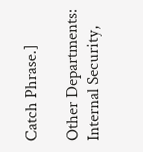Catch Phrase.]

Other Departments: Internal Security,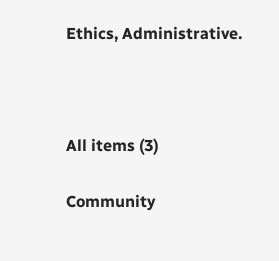Ethics, Administrative.



All items (3)

Community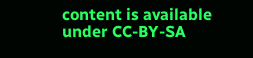content is available under CC-BY-SA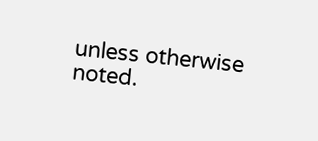unless otherwise noted.